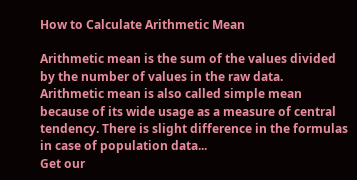How to Calculate Arithmetic Mean

Arithmetic mean is the sum of the values divided by the number of values in the raw data. Arithmetic mean is also called simple mean because of its wide usage as a measure of central tendency. There is slight difference in the formulas in case of population data...
Get our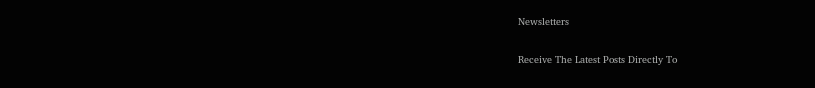Newsletters

Receive The Latest Posts Directly To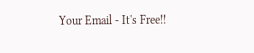Your Email - It's Free!!